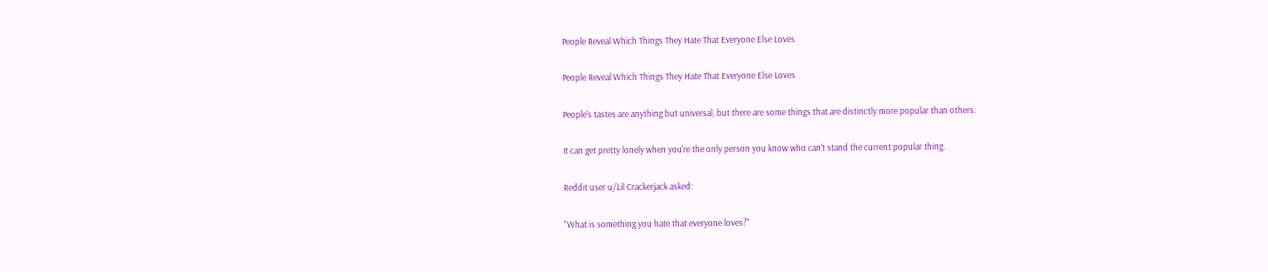People Reveal Which Things They Hate That Everyone Else Loves

People Reveal Which Things They Hate That Everyone Else Loves

People's tastes are anything but universal, but there are some things that are distinctly more popular than others.

It can get pretty lonely when you're the only person you know who can't stand the current popular thing.

Reddit user u/Lil Crackerjack asked:

"What is something you hate that everyone loves?"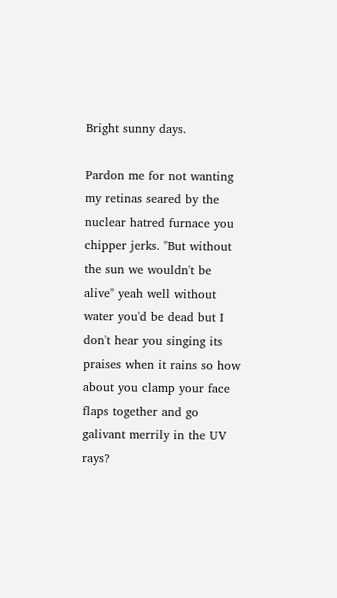Bright sunny days.

Pardon me for not wanting my retinas seared by the nuclear hatred furnace you chipper jerks. "But without the sun we wouldn't be alive" yeah well without water you'd be dead but I don't hear you singing its praises when it rains so how about you clamp your face flaps together and go galivant merrily in the UV rays?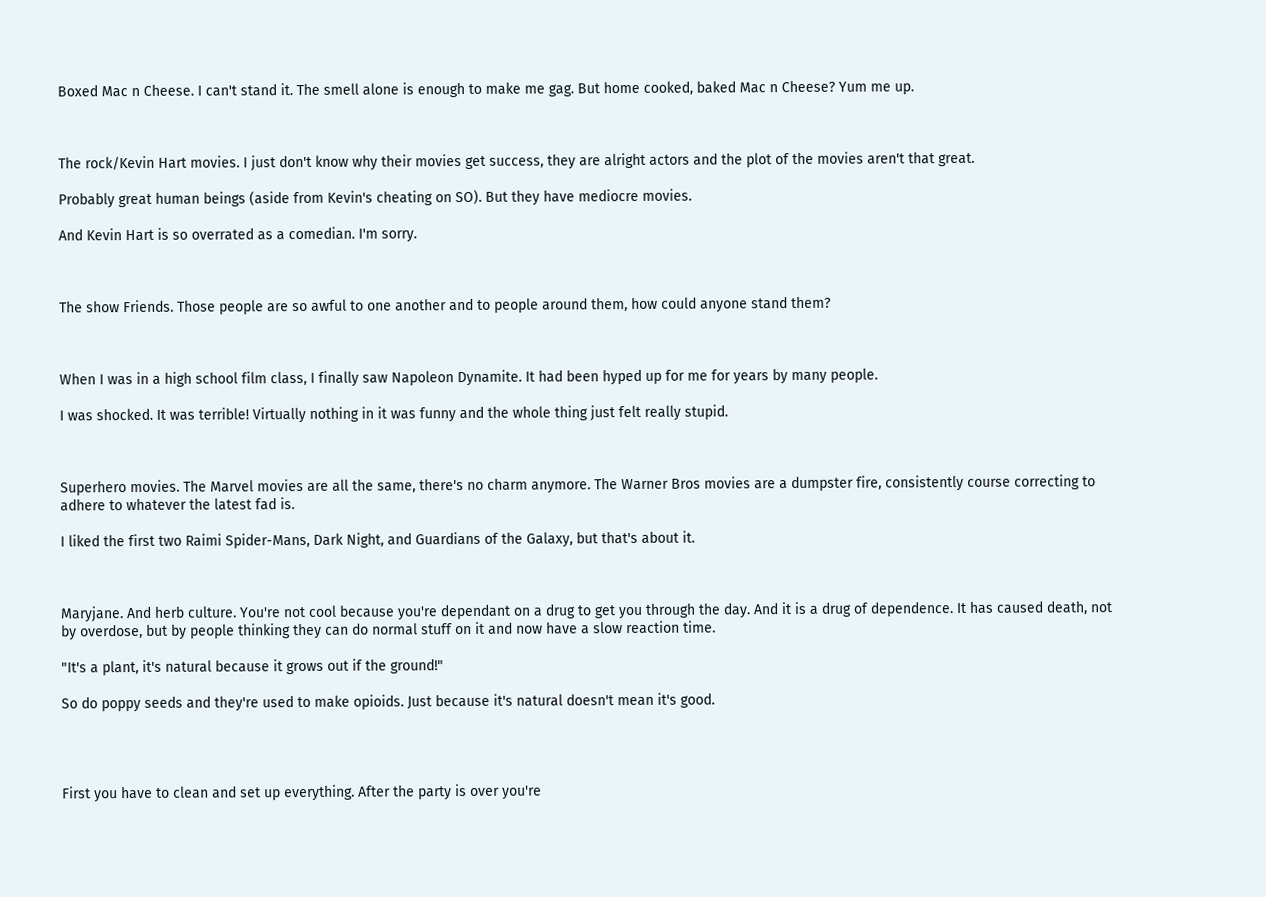Boxed Mac n Cheese. I can't stand it. The smell alone is enough to make me gag. But home cooked, baked Mac n Cheese? Yum me up.



The rock/Kevin Hart movies. I just don't know why their movies get success, they are alright actors and the plot of the movies aren't that great.

Probably great human beings (aside from Kevin's cheating on SO). But they have mediocre movies.

And Kevin Hart is so overrated as a comedian. I'm sorry.



The show Friends. Those people are so awful to one another and to people around them, how could anyone stand them?



When I was in a high school film class, I finally saw Napoleon Dynamite. It had been hyped up for me for years by many people.

I was shocked. It was terrible! Virtually nothing in it was funny and the whole thing just felt really stupid.



Superhero movies. The Marvel movies are all the same, there's no charm anymore. The Warner Bros movies are a dumpster fire, consistently course correcting to adhere to whatever the latest fad is.

I liked the first two Raimi Spider-Mans, Dark Night, and Guardians of the Galaxy, but that's about it.



Maryjane. And herb culture. You're not cool because you're dependant on a drug to get you through the day. And it is a drug of dependence. It has caused death, not by overdose, but by people thinking they can do normal stuff on it and now have a slow reaction time.

"It's a plant, it's natural because it grows out if the ground!"

So do poppy seeds and they're used to make opioids. Just because it's natural doesn't mean it's good.




First you have to clean and set up everything. After the party is over you're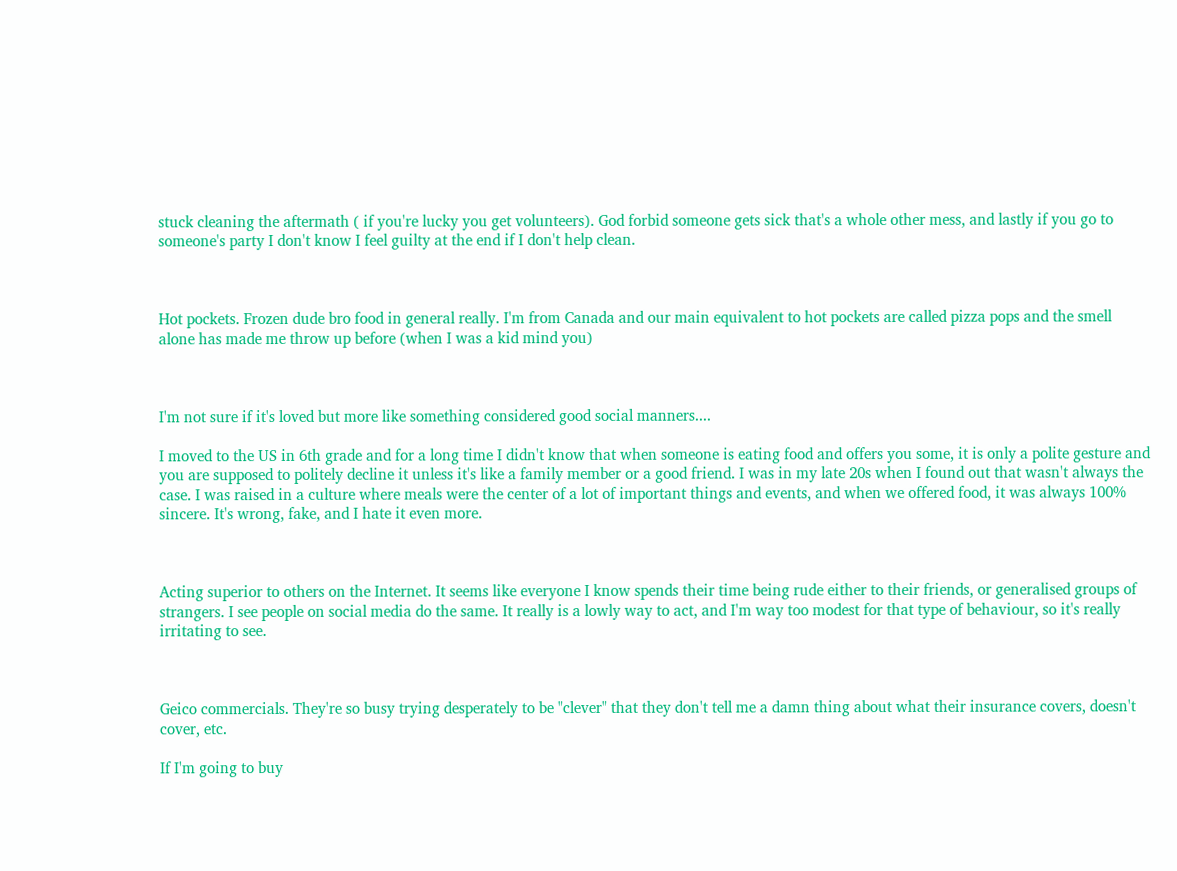stuck cleaning the aftermath ( if you're lucky you get volunteers). God forbid someone gets sick that's a whole other mess, and lastly if you go to someone's party I don't know I feel guilty at the end if I don't help clean.



Hot pockets. Frozen dude bro food in general really. I'm from Canada and our main equivalent to hot pockets are called pizza pops and the smell alone has made me throw up before (when I was a kid mind you)



I'm not sure if it's loved but more like something considered good social manners....

I moved to the US in 6th grade and for a long time I didn't know that when someone is eating food and offers you some, it is only a polite gesture and you are supposed to politely decline it unless it's like a family member or a good friend. I was in my late 20s when I found out that wasn't always the case. I was raised in a culture where meals were the center of a lot of important things and events, and when we offered food, it was always 100% sincere. It's wrong, fake, and I hate it even more.



Acting superior to others on the Internet. It seems like everyone I know spends their time being rude either to their friends, or generalised groups of strangers. I see people on social media do the same. It really is a lowly way to act, and I'm way too modest for that type of behaviour, so it's really irritating to see.



Geico commercials. They're so busy trying desperately to be "clever" that they don't tell me a damn thing about what their insurance covers, doesn't cover, etc.

If I'm going to buy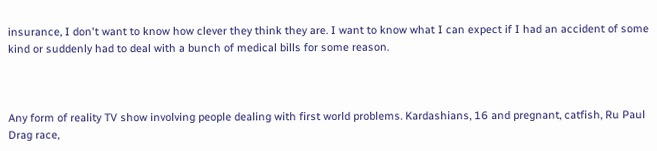insurance, I don't want to know how clever they think they are. I want to know what I can expect if I had an accident of some kind or suddenly had to deal with a bunch of medical bills for some reason.



Any form of reality TV show involving people dealing with first world problems. Kardashians, 16 and pregnant, catfish, Ru Paul Drag race,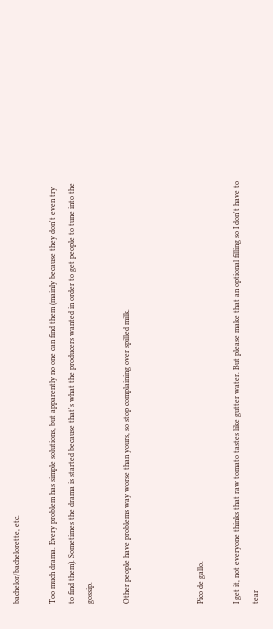bachelor/bachelorette, etc.

Too much drama. Every problem has simple solutions, but apparently no one can find them (mainly because they don't even try to find them). Sometimes the drama is started because that's what the producers wanted in order to get people to tune into the gossip.

Other people have problems way worse than yours, so stop complaining over spilled milk.



Pico de gallo.

I get it, not everyone thinks that raw tomato tastes like gutter water. But please make that an optional filling so I don't have to tear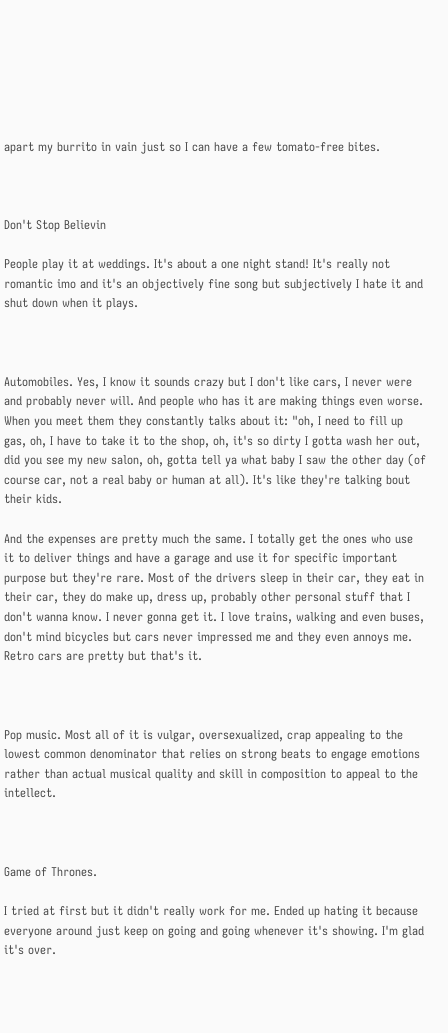apart my burrito in vain just so I can have a few tomato-free bites.



Don't Stop Believin

People play it at weddings. It's about a one night stand! It's really not romantic imo and it's an objectively fine song but subjectively I hate it and shut down when it plays.



Automobiles. Yes, I know it sounds crazy but I don't like cars, I never were and probably never will. And people who has it are making things even worse. When you meet them they constantly talks about it: "oh, I need to fill up gas, oh, I have to take it to the shop, oh, it's so dirty I gotta wash her out, did you see my new salon, oh, gotta tell ya what baby I saw the other day (of course car, not a real baby or human at all). It's like they're talking bout their kids.

And the expenses are pretty much the same. I totally get the ones who use it to deliver things and have a garage and use it for specific important purpose but they're rare. Most of the drivers sleep in their car, they eat in their car, they do make up, dress up, probably other personal stuff that I don't wanna know. I never gonna get it. I love trains, walking and even buses, don't mind bicycles but cars never impressed me and they even annoys me. Retro cars are pretty but that's it.



Pop music. Most all of it is vulgar, oversexualized, crap appealing to the lowest common denominator that relies on strong beats to engage emotions rather than actual musical quality and skill in composition to appeal to the intellect.



Game of Thrones.

I tried at first but it didn't really work for me. Ended up hating it because everyone around just keep on going and going whenever it's showing. I'm glad it's over.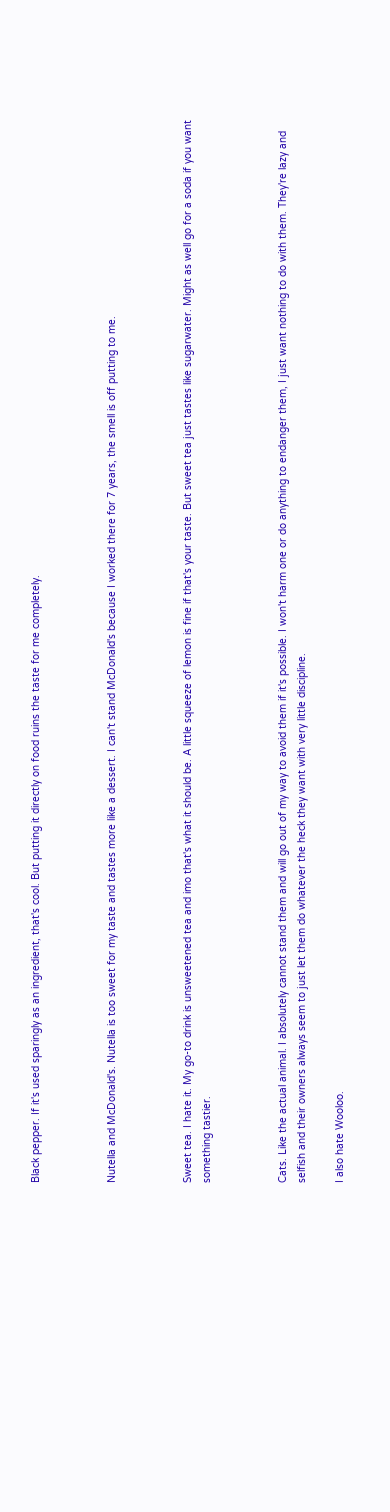Black pepper. If it's used sparingly as an ingredient, that's cool. But putting it directly on food ruins the taste for me completely.



Nutella and McDonald's. Nutella is too sweet for my taste and tastes more like a dessert. I can't stand McDonald's because I worked there for 7 years, the smell is off putting to me.



Sweet tea. I hate it. My go-to drink is unsweetened tea and imo that's what it should be. A little squeeze of lemon is fine if that's your taste. But sweet tea just tastes like sugarwater. Might as well go for a soda if you want something tastier.



Cats. Like the actual animal. I absolutely cannot stand them and will go out of my way to avoid them if it's possible. I won't harm one or do anything to endanger them, I just want nothing to do with them. They're lazy and selfish and their owners always seem to just let them do whatever the heck they want with very little discipline.

I also hate Wooloo.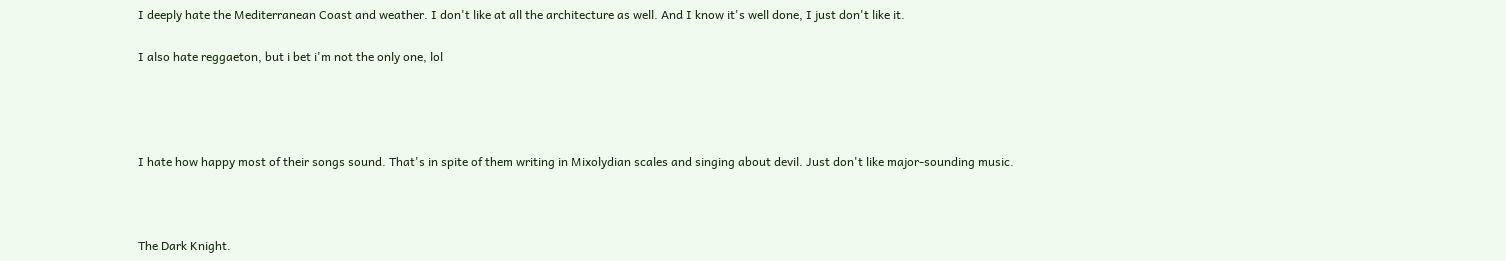I deeply hate the Mediterranean Coast and weather. I don't like at all the architecture as well. And I know it's well done, I just don't like it.

I also hate reggaeton, but i bet i'm not the only one, lol




I hate how happy most of their songs sound. That's in spite of them writing in Mixolydian scales and singing about devil. Just don't like major-sounding music.



The Dark Knight.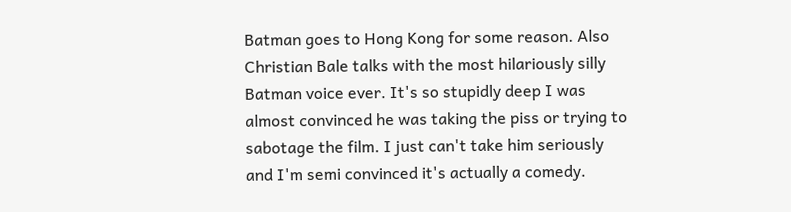Batman goes to Hong Kong for some reason. Also Christian Bale talks with the most hilariously silly Batman voice ever. It's so stupidly deep I was almost convinced he was taking the piss or trying to sabotage the film. I just can't take him seriously and I'm semi convinced it's actually a comedy.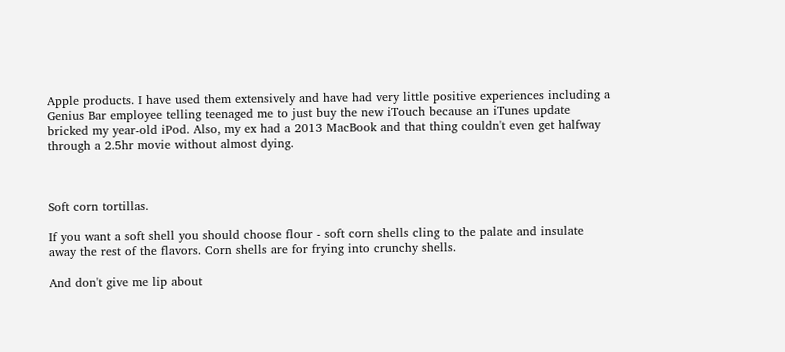Apple products. I have used them extensively and have had very little positive experiences including a Genius Bar employee telling teenaged me to just buy the new iTouch because an iTunes update bricked my year-old iPod. Also, my ex had a 2013 MacBook and that thing couldn't even get halfway through a 2.5hr movie without almost dying.



Soft corn tortillas.

If you want a soft shell you should choose flour - soft corn shells cling to the palate and insulate away the rest of the flavors. Corn shells are for frying into crunchy shells.

And don't give me lip about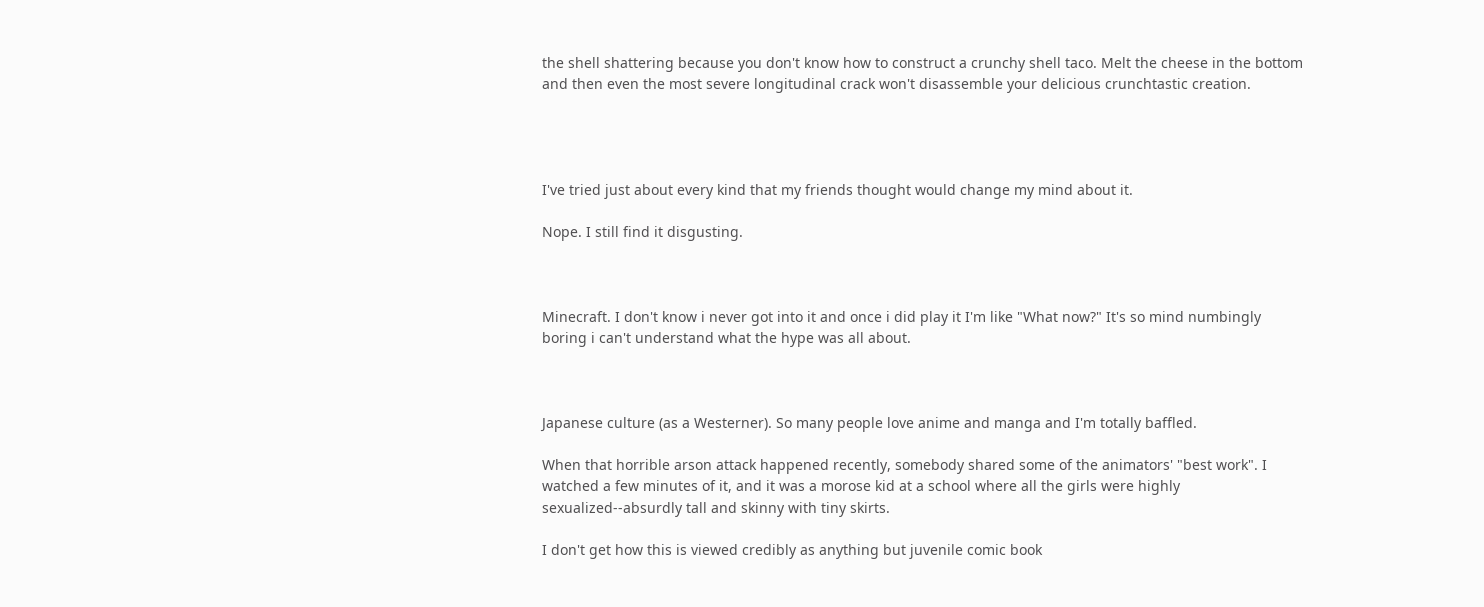the shell shattering because you don't know how to construct a crunchy shell taco. Melt the cheese in the bottom and then even the most severe longitudinal crack won't disassemble your delicious crunchtastic creation.




I've tried just about every kind that my friends thought would change my mind about it.

Nope. I still find it disgusting.



Minecraft. I don't know i never got into it and once i did play it I'm like "What now?" It's so mind numbingly boring i can't understand what the hype was all about.



Japanese culture (as a Westerner). So many people love anime and manga and I'm totally baffled.

When that horrible arson attack happened recently, somebody shared some of the animators' "best work". I watched a few minutes of it, and it was a morose kid at a school where all the girls were highly sexualized--absurdly tall and skinny with tiny skirts.

I don't get how this is viewed credibly as anything but juvenile comic book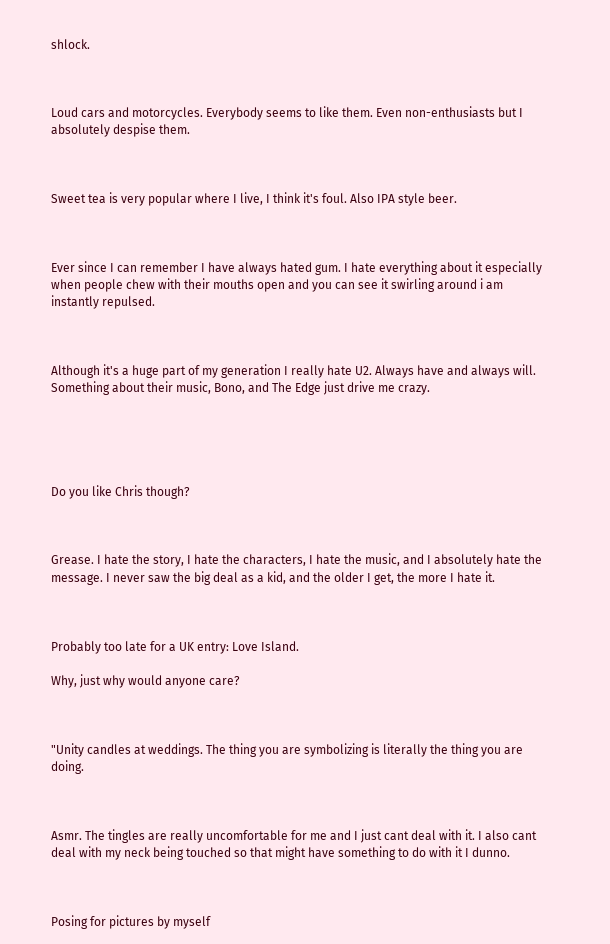shlock.



Loud cars and motorcycles. Everybody seems to like them. Even non-enthusiasts but I absolutely despise them.



Sweet tea is very popular where I live, I think it's foul. Also IPA style beer.



Ever since I can remember I have always hated gum. I hate everything about it especially when people chew with their mouths open and you can see it swirling around i am instantly repulsed.



Although it's a huge part of my generation I really hate U2. Always have and always will. Something about their music, Bono, and The Edge just drive me crazy.





Do you like Chris though?



Grease. I hate the story, I hate the characters, I hate the music, and I absolutely hate the message. I never saw the big deal as a kid, and the older I get, the more I hate it.



Probably too late for a UK entry: Love Island.

Why, just why would anyone care?



"Unity candles at weddings. The thing you are symbolizing is literally the thing you are doing.



Asmr. The tingles are really uncomfortable for me and I just cant deal with it. I also cant deal with my neck being touched so that might have something to do with it I dunno.



Posing for pictures by myself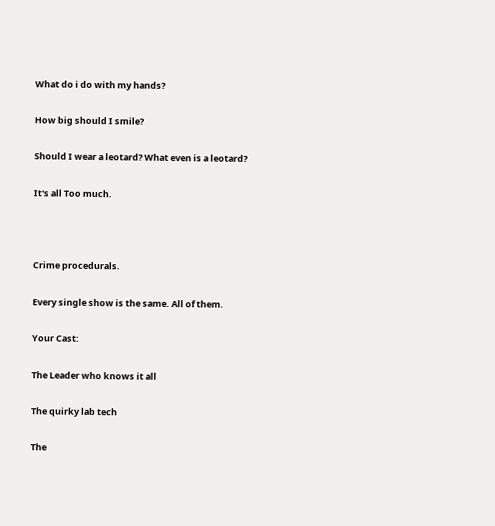What do i do with my hands?

How big should I smile?

Should I wear a leotard? What even is a leotard?

It's all Too much.



Crime procedurals.

Every single show is the same. All of them.

Your Cast:

The Leader who knows it all

The quirky lab tech

The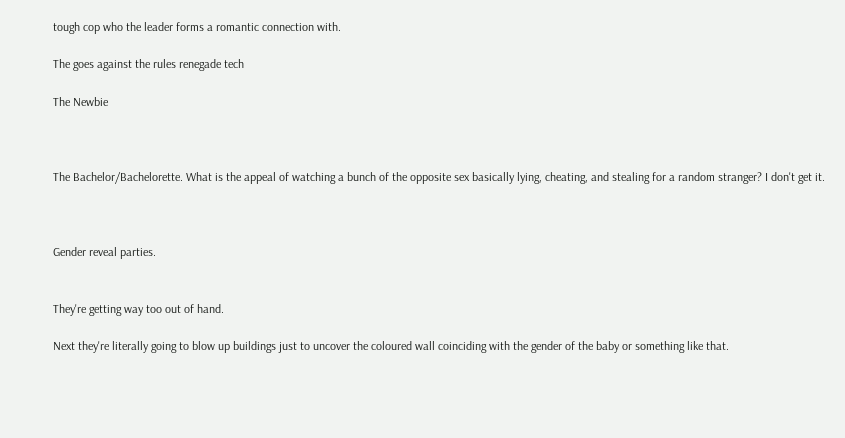tough cop who the leader forms a romantic connection with.

The goes against the rules renegade tech

The Newbie



The Bachelor/Bachelorette. What is the appeal of watching a bunch of the opposite sex basically lying, cheating, and stealing for a random stranger? I don't get it.



Gender reveal parties.


They're getting way too out of hand.

Next they're literally going to blow up buildings just to uncover the coloured wall coinciding with the gender of the baby or something like that.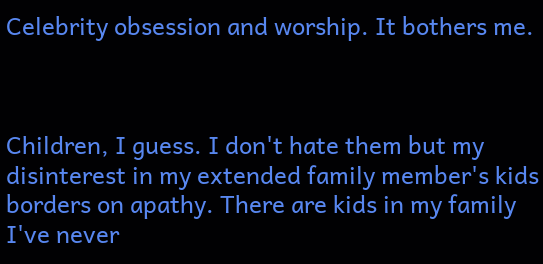Celebrity obsession and worship. It bothers me.



Children, I guess. I don't hate them but my disinterest in my extended family member's kids borders on apathy. There are kids in my family I've never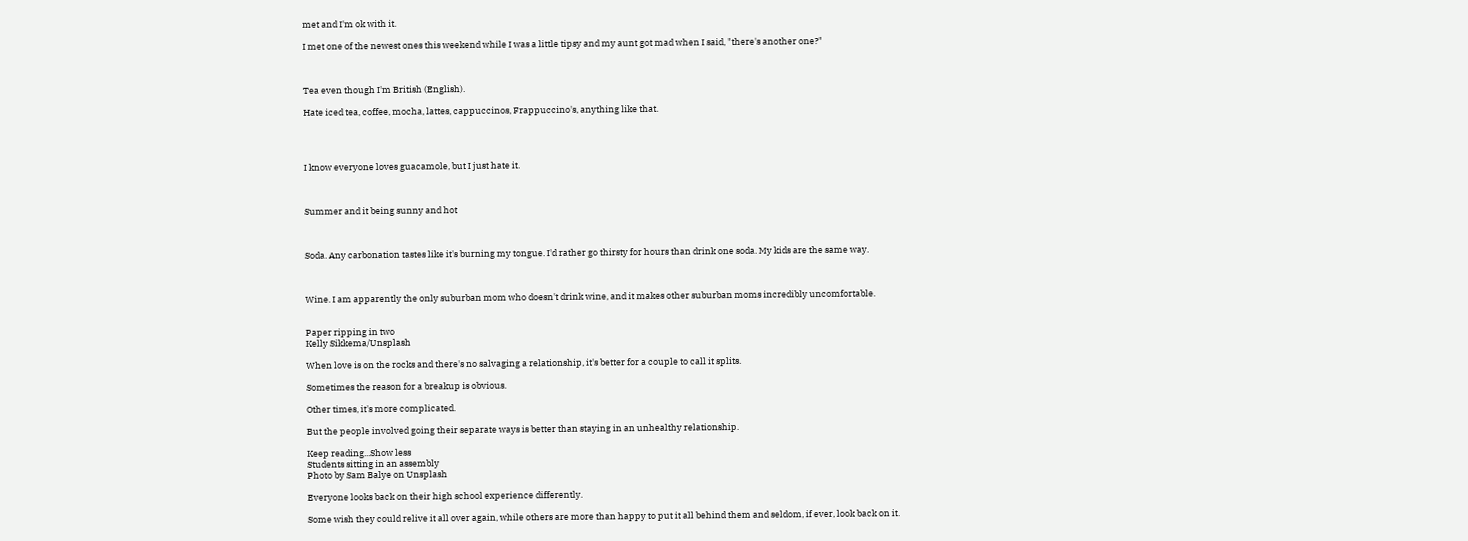met and I'm ok with it.

I met one of the newest ones this weekend while I was a little tipsy and my aunt got mad when I said, "there's another one?"



Tea even though I'm British (English).

Hate iced tea, coffee, mocha, lattes, cappuccinos, Frappuccino's, anything like that.




I know everyone loves guacamole, but I just hate it.



Summer and it being sunny and hot



Soda. Any carbonation tastes like it's burning my tongue. I'd rather go thirsty for hours than drink one soda. My kids are the same way.



Wine. I am apparently the only suburban mom who doesn't drink wine, and it makes other suburban moms incredibly uncomfortable.


Paper ripping in two
Kelly Sikkema/Unsplash

When love is on the rocks and there's no salvaging a relationship, it's better for a couple to call it splits.

Sometimes the reason for a breakup is obvious.

Other times, it's more complicated.

But the people involved going their separate ways is better than staying in an unhealthy relationship.

Keep reading...Show less
Students sitting in an assembly
Photo by Sam Balye on Unsplash

Everyone looks back on their high school experience differently.

Some wish they could relive it all over again, while others are more than happy to put it all behind them and seldom, if ever, look back on it.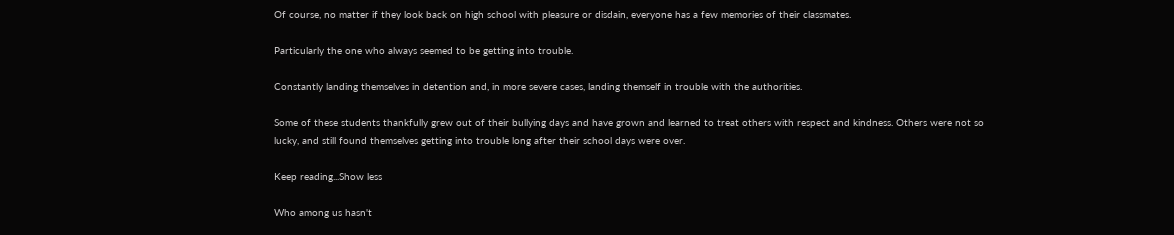Of course, no matter if they look back on high school with pleasure or disdain, everyone has a few memories of their classmates.

Particularly the one who always seemed to be getting into trouble.

Constantly landing themselves in detention and, in more severe cases, landing themself in trouble with the authorities.

Some of these students thankfully grew out of their bullying days and have grown and learned to treat others with respect and kindness. Others were not so lucky, and still found themselves getting into trouble long after their school days were over.

Keep reading...Show less

Who among us hasn't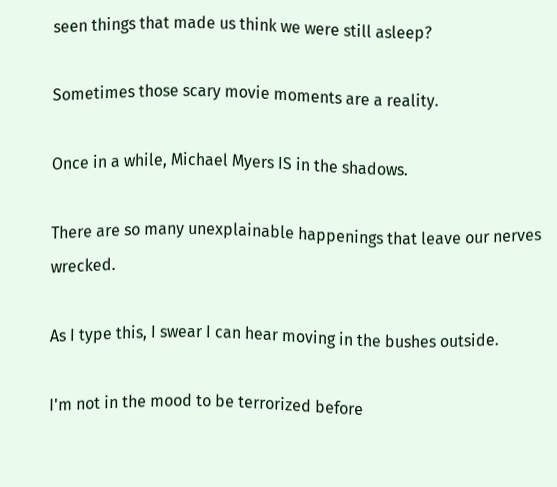seen things that made us think we were still asleep?

Sometimes those scary movie moments are a reality.

Once in a while, Michael Myers IS in the shadows.

There are so many unexplainable happenings that leave our nerves wrecked.

As I type this, I swear I can hear moving in the bushes outside.

I'm not in the mood to be terrorized before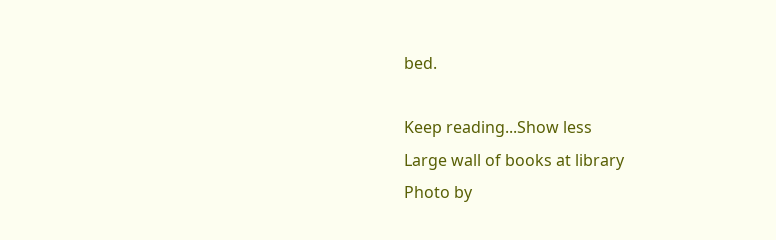bed.

Keep reading...Show less
Large wall of books at library
Photo by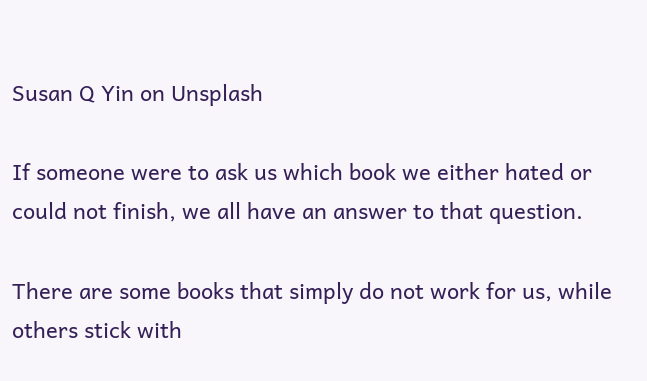Susan Q Yin on Unsplash

If someone were to ask us which book we either hated or could not finish, we all have an answer to that question.

There are some books that simply do not work for us, while others stick with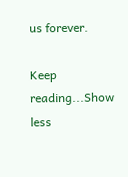us forever.

Keep reading...Show less